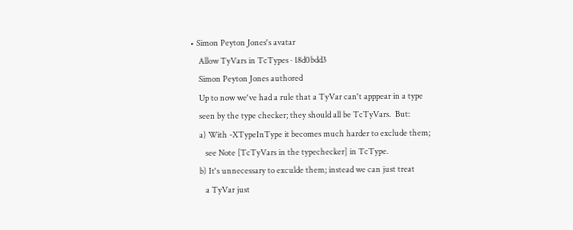• Simon Peyton Jones's avatar
    Allow TyVars in TcTypes · 18d0bdd3
    Simon Peyton Jones authored
    Up to now we've had a rule that a TyVar can't apppear in a type
    seen by the type checker; they should all be TcTyVars.  But:
    a) With -XTypeInType it becomes much harder to exclude them;
       see Note [TcTyVars in the typechecker] in TcType.
    b) It's unnecessary to exculde them; instead we can just treat
       a TyVar just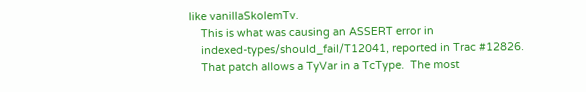like vanillaSkolemTv.
    This is what was causing an ASSERT error in
    indexed-types/should_fail/T12041, reported in Trac #12826.
    That patch allows a TyVar in a TcType.  The most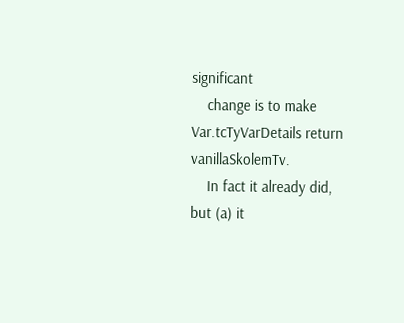significant
    change is to make Var.tcTyVarDetails return vanillaSkolemTv.
    In fact it already did, but (a) it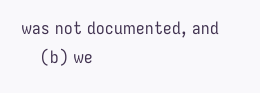was not documented, and
    (b) we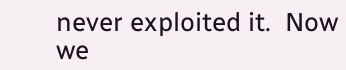never exploited it.  Now we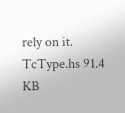rely on it.
TcType.hs 91.4 KB